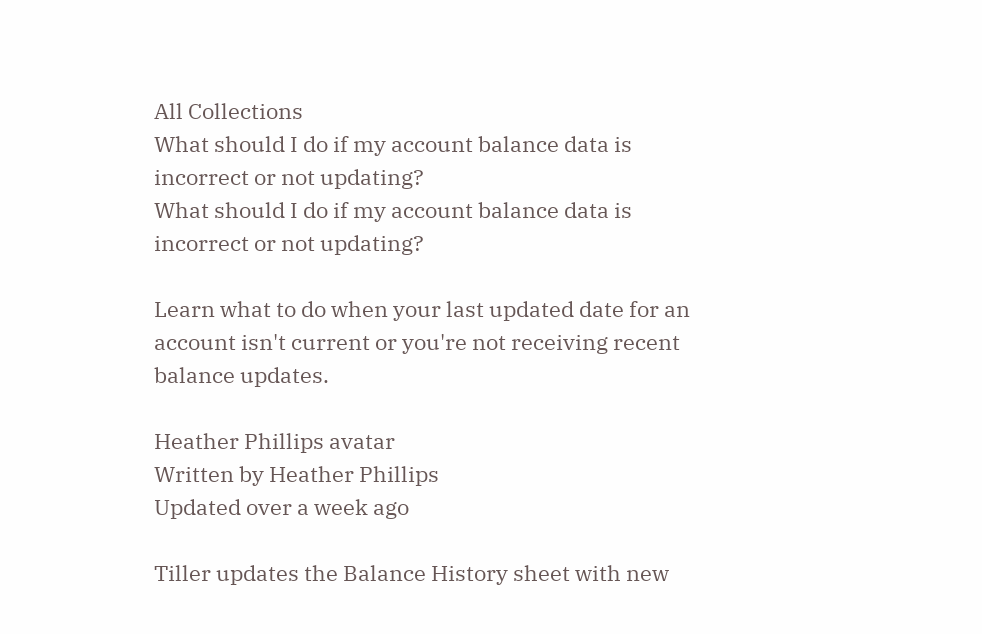All Collections
What should I do if my account balance data is incorrect or not updating?
What should I do if my account balance data is incorrect or not updating?

Learn what to do when your last updated date for an account isn't current or you're not receiving recent balance updates.

Heather Phillips avatar
Written by Heather Phillips
Updated over a week ago

Tiller updates the Balance History sheet with new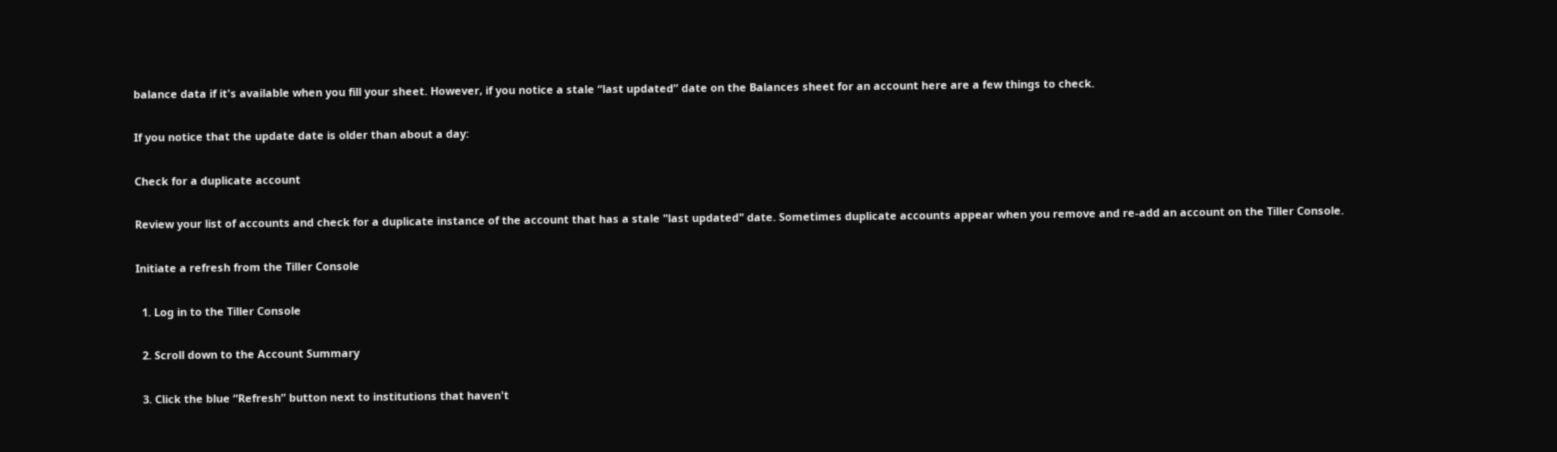balance data if it's available when you fill your sheet. However, if you notice a stale “last updated” date on the Balances sheet for an account here are a few things to check.

If you notice that the update date is older than about a day:

Check for a duplicate account

Review your list of accounts and check for a duplicate instance of the account that has a stale "last updated" date. Sometimes duplicate accounts appear when you remove and re-add an account on the Tiller Console.

Initiate a refresh from the Tiller Console

  1. Log in to the Tiller Console

  2. Scroll down to the Account Summary

  3. Click the blue “Refresh” button next to institutions that haven't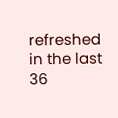refreshed in the last 36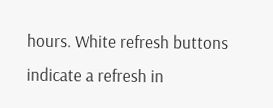hours. White refresh buttons indicate a refresh in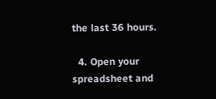the last 36 hours.

  4. Open your spreadsheet and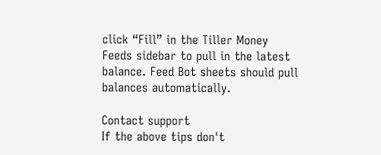click “Fill” in the Tiller Money Feeds sidebar to pull in the latest balance. Feed Bot sheets should pull balances automatically.

Contact support
If the above tips don't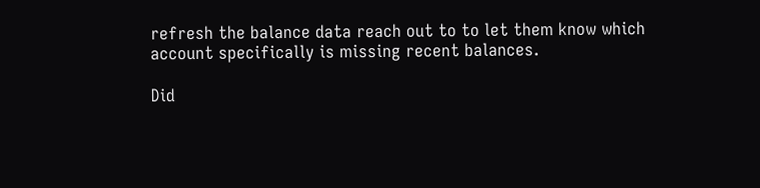refresh the balance data reach out to to let them know which account specifically is missing recent balances.

Did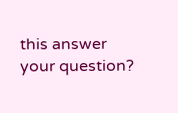this answer your question?